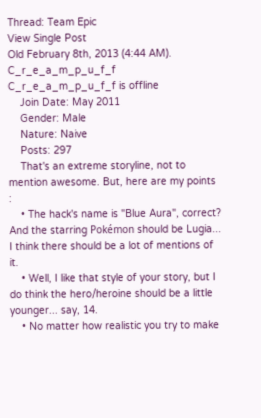Thread: Team Epic
View Single Post
Old February 8th, 2013 (4:44 AM).
C_r_e_a_m_p_u_f_f C_r_e_a_m_p_u_f_f is offline
    Join Date: May 2011
    Gender: Male
    Nature: Naive
    Posts: 297
    That's an extreme storyline, not to mention awesome. But, here are my points :
    • The hack's name is "Blue Aura", correct? And the starring Pokémon should be Lugia... I think there should be a lot of mentions of it.
    • Well, I like that style of your story, but I do think the hero/heroine should be a little younger... say, 14.
    • No matter how realistic you try to make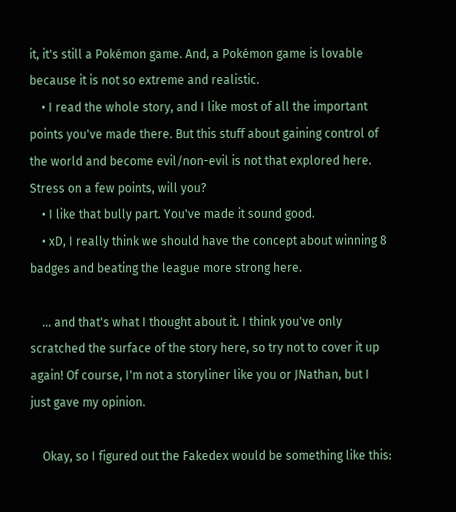it, it's still a Pokémon game. And, a Pokémon game is lovable because it is not so extreme and realistic.
    • I read the whole story, and I like most of all the important points you've made there. But this stuff about gaining control of the world and become evil/non-evil is not that explored here. Stress on a few points, will you?
    • I like that bully part. You've made it sound good.
    • xD, I really think we should have the concept about winning 8 badges and beating the league more strong here.

    ... and that's what I thought about it. I think you've only scratched the surface of the story here, so try not to cover it up again! Of course, I'm not a storyliner like you or JNathan, but I just gave my opinion.

    Okay, so I figured out the Fakedex would be something like this: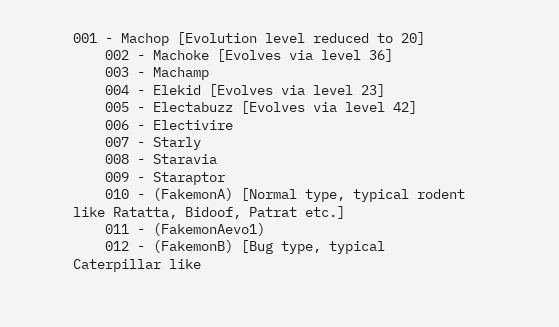001 - Machop [Evolution level reduced to 20]
    002 - Machoke [Evolves via level 36]
    003 - Machamp
    004 - Elekid [Evolves via level 23]
    005 - Electabuzz [Evolves via level 42]
    006 - Electivire
    007 - Starly
    008 - Staravia
    009 - Staraptor
    010 - (FakemonA) [Normal type, typical rodent like Ratatta, Bidoof, Patrat etc.]
    011 - (FakemonAevo1)
    012 - (FakemonB) [Bug type, typical Caterpillar like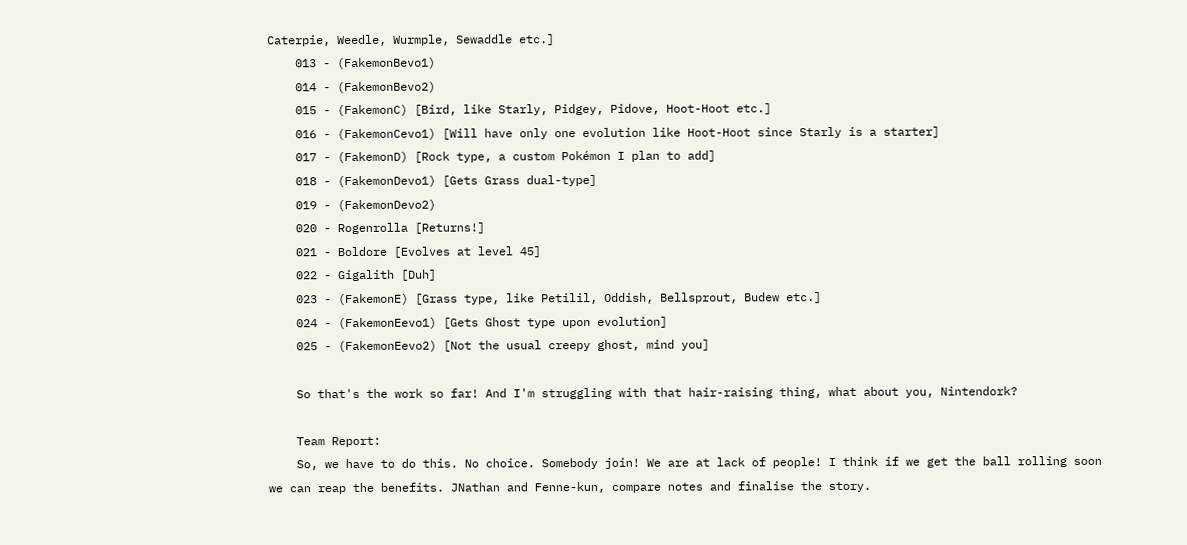Caterpie, Weedle, Wurmple, Sewaddle etc.]
    013 - (FakemonBevo1)
    014 - (FakemonBevo2)
    015 - (FakemonC) [Bird, like Starly, Pidgey, Pidove, Hoot-Hoot etc.]
    016 - (FakemonCevo1) [Will have only one evolution like Hoot-Hoot since Starly is a starter]
    017 - (FakemonD) [Rock type, a custom Pokémon I plan to add]
    018 - (FakemonDevo1) [Gets Grass dual-type]
    019 - (FakemonDevo2)
    020 - Rogenrolla [Returns!]
    021 - Boldore [Evolves at level 45]
    022 - Gigalith [Duh]
    023 - (FakemonE) [Grass type, like Petilil, Oddish, Bellsprout, Budew etc.]
    024 - (FakemonEevo1) [Gets Ghost type upon evolution]
    025 - (FakemonEevo2) [Not the usual creepy ghost, mind you]

    So that's the work so far! And I'm struggling with that hair-raising thing, what about you, Nintendork?

    Team Report:
    So, we have to do this. No choice. Somebody join! We are at lack of people! I think if we get the ball rolling soon we can reap the benefits. JNathan and Fenne-kun, compare notes and finalise the story.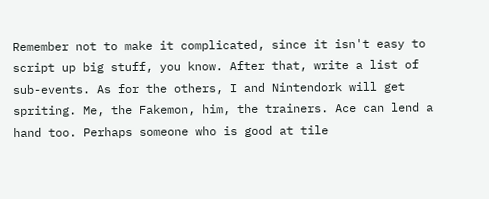Remember not to make it complicated, since it isn't easy to script up big stuff, you know. After that, write a list of sub-events. As for the others, I and Nintendork will get spriting. Me, the Fakemon, him, the trainers. Ace can lend a hand too. Perhaps someone who is good at tile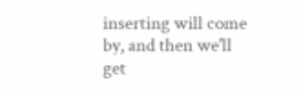inserting will come by, and then we'll get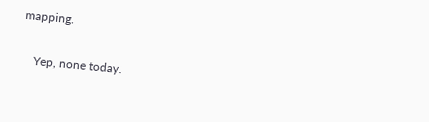mapping.

    Yep, none today.